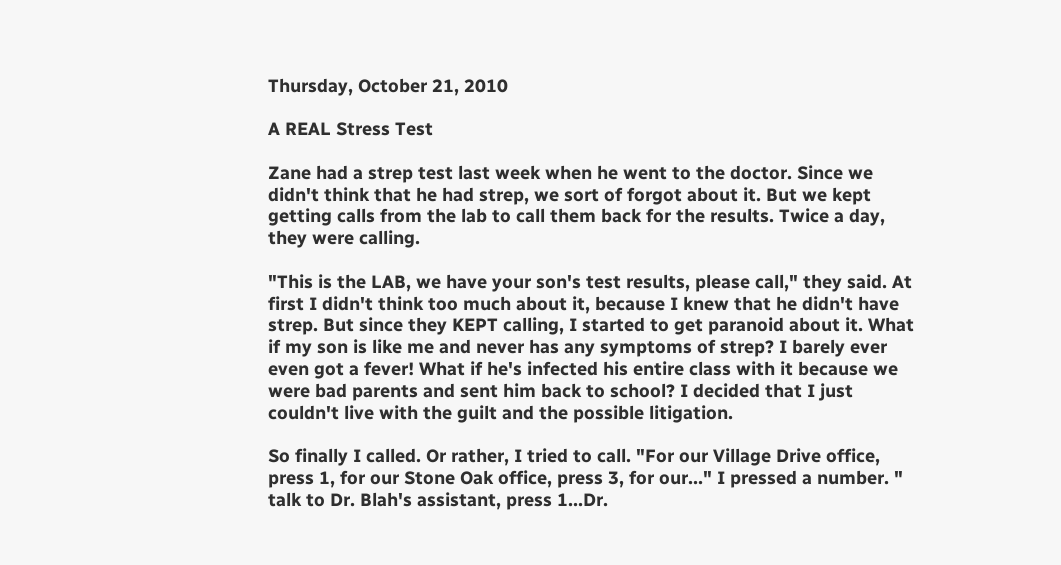Thursday, October 21, 2010

A REAL Stress Test

Zane had a strep test last week when he went to the doctor. Since we didn't think that he had strep, we sort of forgot about it. But we kept getting calls from the lab to call them back for the results. Twice a day, they were calling.

"This is the LAB, we have your son's test results, please call," they said. At first I didn't think too much about it, because I knew that he didn't have strep. But since they KEPT calling, I started to get paranoid about it. What if my son is like me and never has any symptoms of strep? I barely ever even got a fever! What if he's infected his entire class with it because we were bad parents and sent him back to school? I decided that I just couldn't live with the guilt and the possible litigation.

So finally I called. Or rather, I tried to call. "For our Village Drive office, press 1, for our Stone Oak office, press 3, for our..." I pressed a number. " talk to Dr. Blah's assistant, press 1...Dr.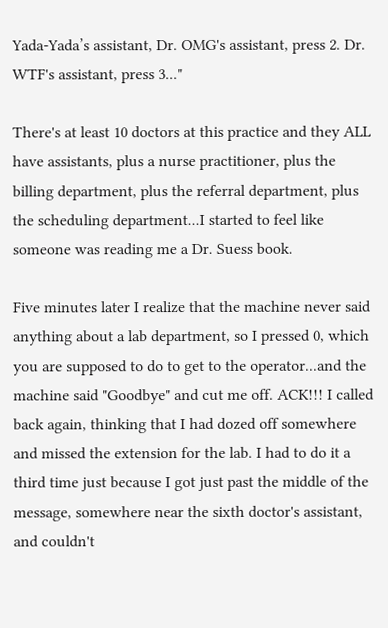Yada-Yada’s assistant, Dr. OMG's assistant, press 2. Dr. WTF's assistant, press 3..."

There's at least 10 doctors at this practice and they ALL have assistants, plus a nurse practitioner, plus the billing department, plus the referral department, plus the scheduling department...I started to feel like someone was reading me a Dr. Suess book.

Five minutes later I realize that the machine never said anything about a lab department, so I pressed 0, which you are supposed to do to get to the operator...and the machine said "Goodbye" and cut me off. ACK!!! I called back again, thinking that I had dozed off somewhere and missed the extension for the lab. I had to do it a third time just because I got just past the middle of the message, somewhere near the sixth doctor's assistant, and couldn't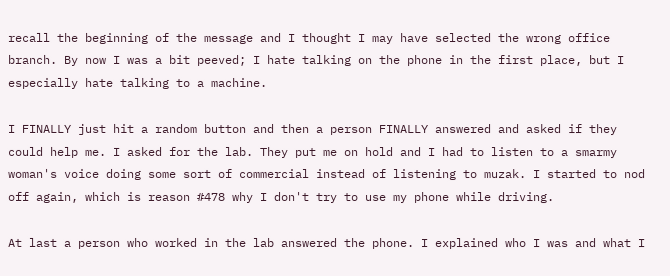recall the beginning of the message and I thought I may have selected the wrong office branch. By now I was a bit peeved; I hate talking on the phone in the first place, but I especially hate talking to a machine.

I FINALLY just hit a random button and then a person FINALLY answered and asked if they could help me. I asked for the lab. They put me on hold and I had to listen to a smarmy woman's voice doing some sort of commercial instead of listening to muzak. I started to nod off again, which is reason #478 why I don't try to use my phone while driving.

At last a person who worked in the lab answered the phone. I explained who I was and what I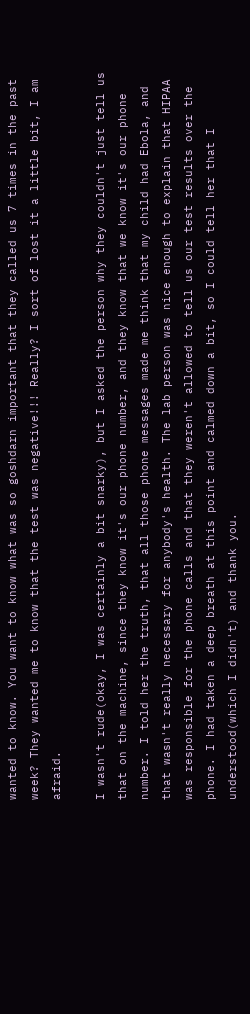wanted to know. You want to know what was so goshdarn important that they called us 7 times in the past week? They wanted me to know that the test was negative!!! Really? I sort of lost it a little bit, I am afraid.

I wasn't rude(okay, I was certainly a bit snarky), but I asked the person why they couldn't just tell us that on the machine, since they know it's our phone number, and they know that we know it's our phone number. I told her the truth, that all those phone messages made me think that my child had Ebola, and that wasn't really necessary for anybody's health. The lab person was nice enough to explain that HIPAA was responsible for the phone calls and that they weren't allowed to tell us our test results over the phone. I had taken a deep breath at this point and calmed down a bit, so I could tell her that I understood(which I didn't) and thank you.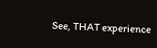See, THAT experience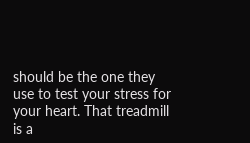should be the one they use to test your stress for your heart. That treadmill is a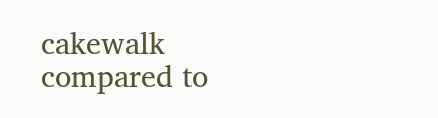cakewalk compared to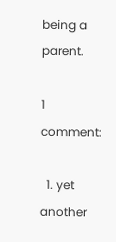being a parent.

1 comment:

  1. yet another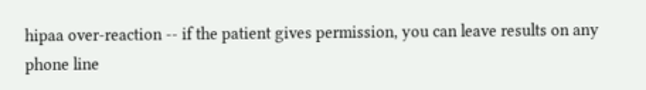hipaa over-reaction -- if the patient gives permission, you can leave results on any phone line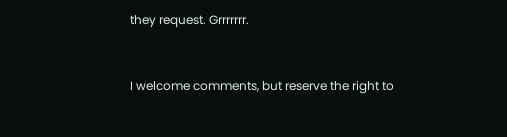they request. Grrrrrrr.


I welcome comments, but reserve the right to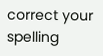correct your spelling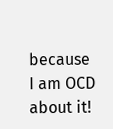because I am OCD about it!